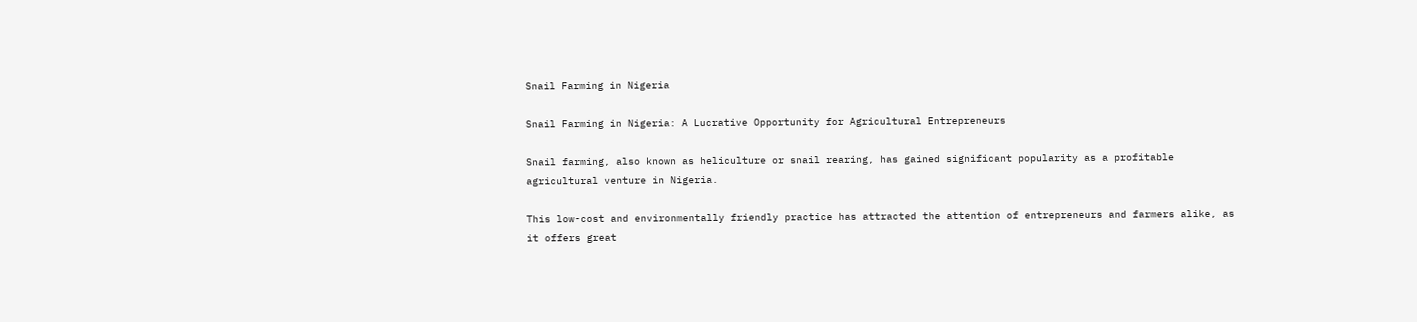Snail Farming in Nigeria

Snail Farming in Nigeria: A Lucrative Opportunity for Agricultural Entrepreneurs

Snail farming, also known as heliculture or snail rearing, has gained significant popularity as a profitable agricultural venture in Nigeria.

This low-cost and environmentally friendly practice has attracted the attention of entrepreneurs and farmers alike, as it offers great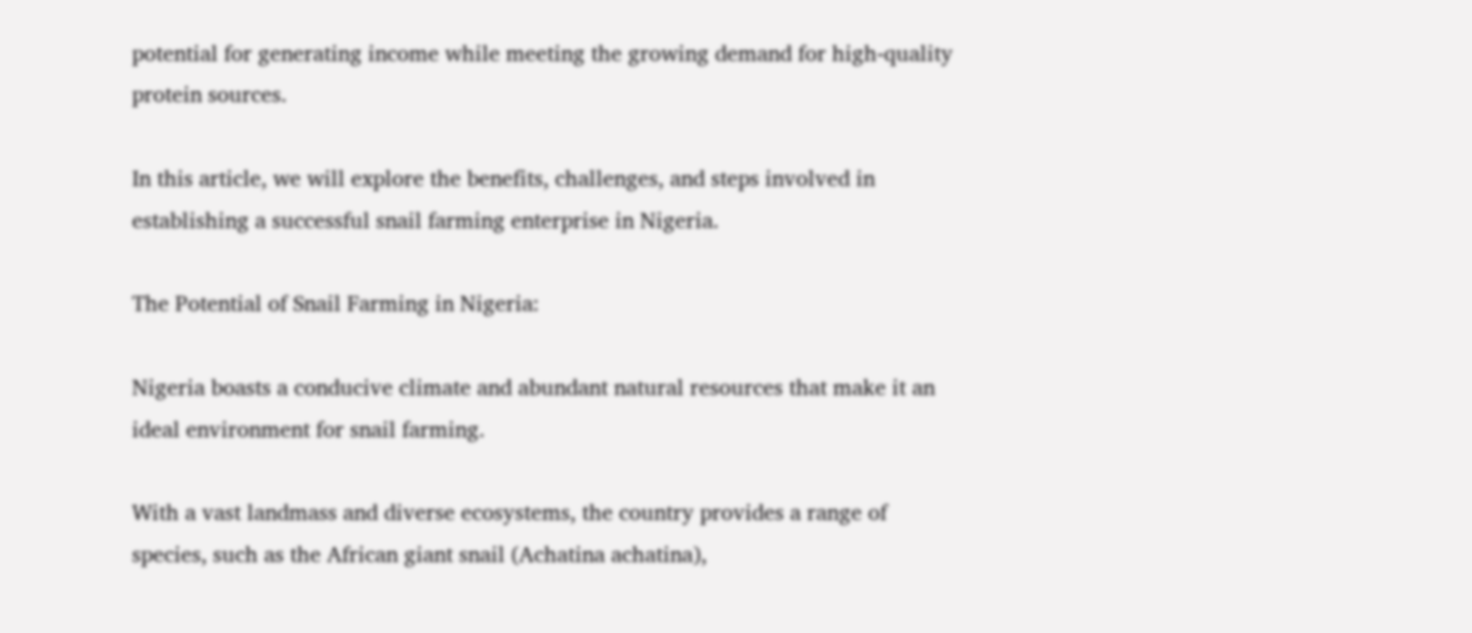potential for generating income while meeting the growing demand for high-quality protein sources.

In this article, we will explore the benefits, challenges, and steps involved in establishing a successful snail farming enterprise in Nigeria.

The Potential of Snail Farming in Nigeria:

Nigeria boasts a conducive climate and abundant natural resources that make it an ideal environment for snail farming.

With a vast landmass and diverse ecosystems, the country provides a range of species, such as the African giant snail (Achatina achatina),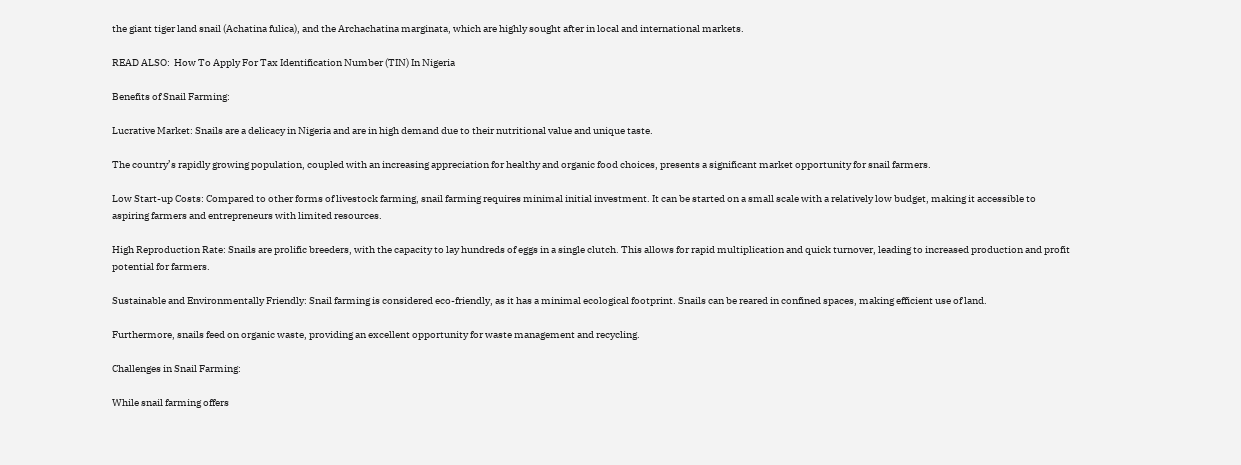the giant tiger land snail (Achatina fulica), and the Archachatina marginata, which are highly sought after in local and international markets.

READ ALSO:  How To Apply For Tax Identification Number (TIN) In Nigeria

Benefits of Snail Farming:

Lucrative Market: Snails are a delicacy in Nigeria and are in high demand due to their nutritional value and unique taste.

The country’s rapidly growing population, coupled with an increasing appreciation for healthy and organic food choices, presents a significant market opportunity for snail farmers.

Low Start-up Costs: Compared to other forms of livestock farming, snail farming requires minimal initial investment. It can be started on a small scale with a relatively low budget, making it accessible to aspiring farmers and entrepreneurs with limited resources.

High Reproduction Rate: Snails are prolific breeders, with the capacity to lay hundreds of eggs in a single clutch. This allows for rapid multiplication and quick turnover, leading to increased production and profit potential for farmers.

Sustainable and Environmentally Friendly: Snail farming is considered eco-friendly, as it has a minimal ecological footprint. Snails can be reared in confined spaces, making efficient use of land.

Furthermore, snails feed on organic waste, providing an excellent opportunity for waste management and recycling.

Challenges in Snail Farming:

While snail farming offers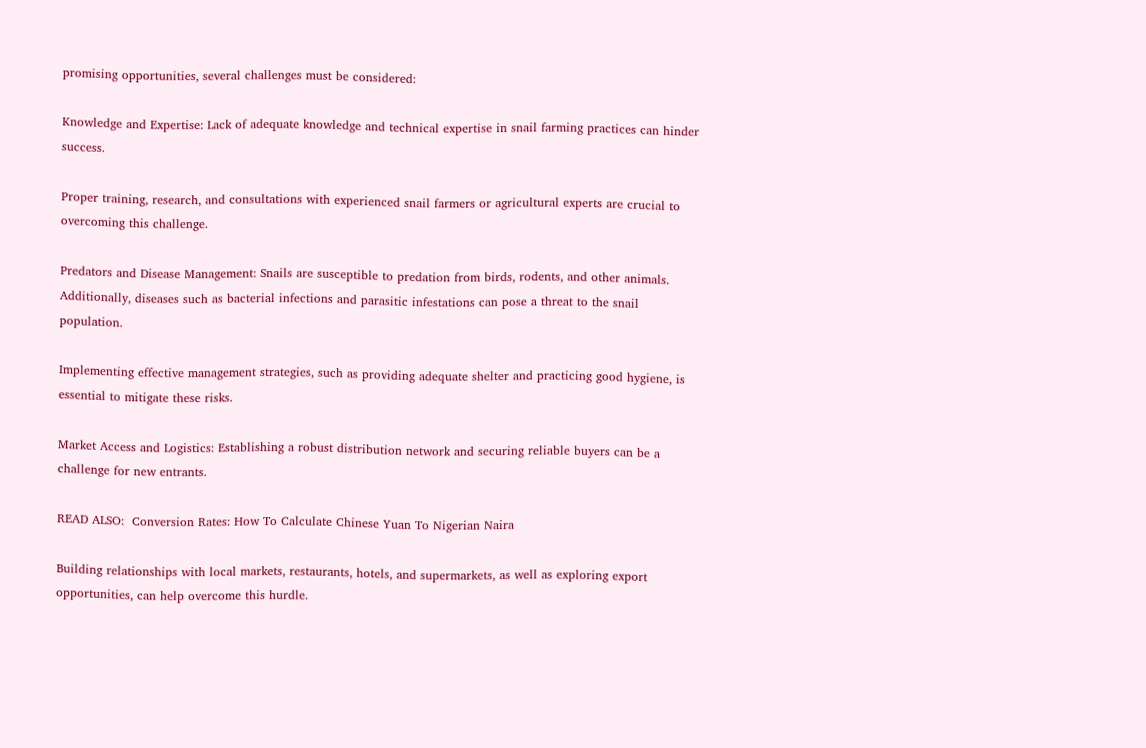promising opportunities, several challenges must be considered:

Knowledge and Expertise: Lack of adequate knowledge and technical expertise in snail farming practices can hinder success.

Proper training, research, and consultations with experienced snail farmers or agricultural experts are crucial to overcoming this challenge.

Predators and Disease Management: Snails are susceptible to predation from birds, rodents, and other animals. Additionally, diseases such as bacterial infections and parasitic infestations can pose a threat to the snail population.

Implementing effective management strategies, such as providing adequate shelter and practicing good hygiene, is essential to mitigate these risks.

Market Access and Logistics: Establishing a robust distribution network and securing reliable buyers can be a challenge for new entrants.

READ ALSO:  Conversion Rates: How To Calculate Chinese Yuan To Nigerian Naira

Building relationships with local markets, restaurants, hotels, and supermarkets, as well as exploring export opportunities, can help overcome this hurdle.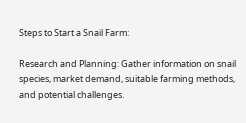Steps to Start a Snail Farm:

Research and Planning: Gather information on snail species, market demand, suitable farming methods, and potential challenges.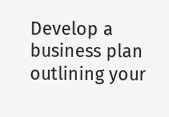Develop a business plan outlining your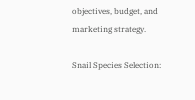objectives, budget, and marketing strategy.

Snail Species Selection: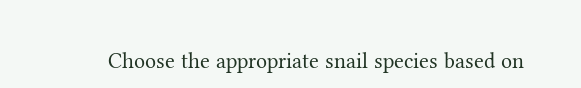Choose the appropriate snail species based on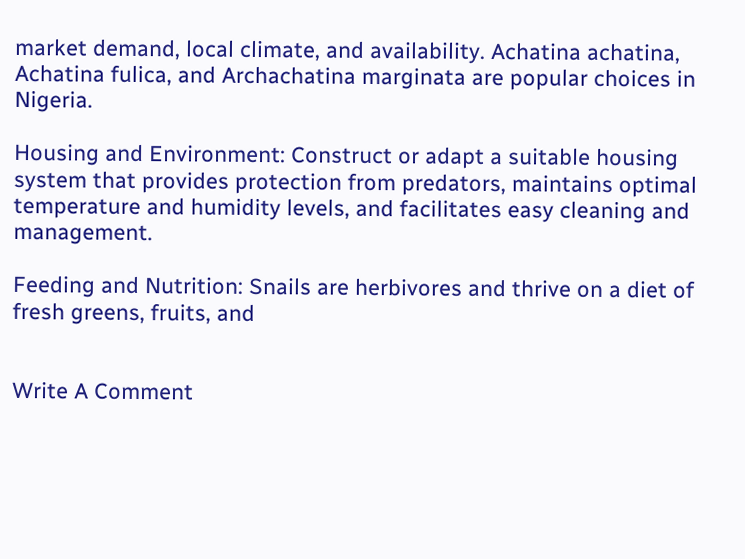market demand, local climate, and availability. Achatina achatina, Achatina fulica, and Archachatina marginata are popular choices in Nigeria.

Housing and Environment: Construct or adapt a suitable housing system that provides protection from predators, maintains optimal temperature and humidity levels, and facilitates easy cleaning and management.

Feeding and Nutrition: Snails are herbivores and thrive on a diet of fresh greens, fruits, and


Write A Comment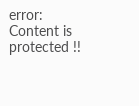error: Content is protected !!